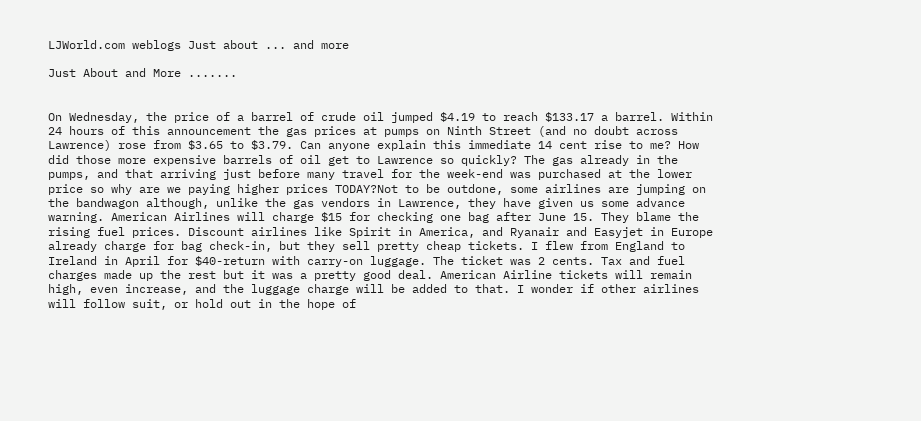LJWorld.com weblogs Just about ... and more

Just About and More .......


On Wednesday, the price of a barrel of crude oil jumped $4.19 to reach $133.17 a barrel. Within 24 hours of this announcement the gas prices at pumps on Ninth Street (and no doubt across Lawrence) rose from $3.65 to $3.79. Can anyone explain this immediate 14 cent rise to me? How did those more expensive barrels of oil get to Lawrence so quickly? The gas already in the pumps, and that arriving just before many travel for the week-end was purchased at the lower price so why are we paying higher prices TODAY?Not to be outdone, some airlines are jumping on the bandwagon although, unlike the gas vendors in Lawrence, they have given us some advance warning. American Airlines will charge $15 for checking one bag after June 15. They blame the rising fuel prices. Discount airlines like Spirit in America, and Ryanair and Easyjet in Europe already charge for bag check-in, but they sell pretty cheap tickets. I flew from England to Ireland in April for $40-return with carry-on luggage. The ticket was 2 cents. Tax and fuel charges made up the rest but it was a pretty good deal. American Airline tickets will remain high, even increase, and the luggage charge will be added to that. I wonder if other airlines will follow suit, or hold out in the hope of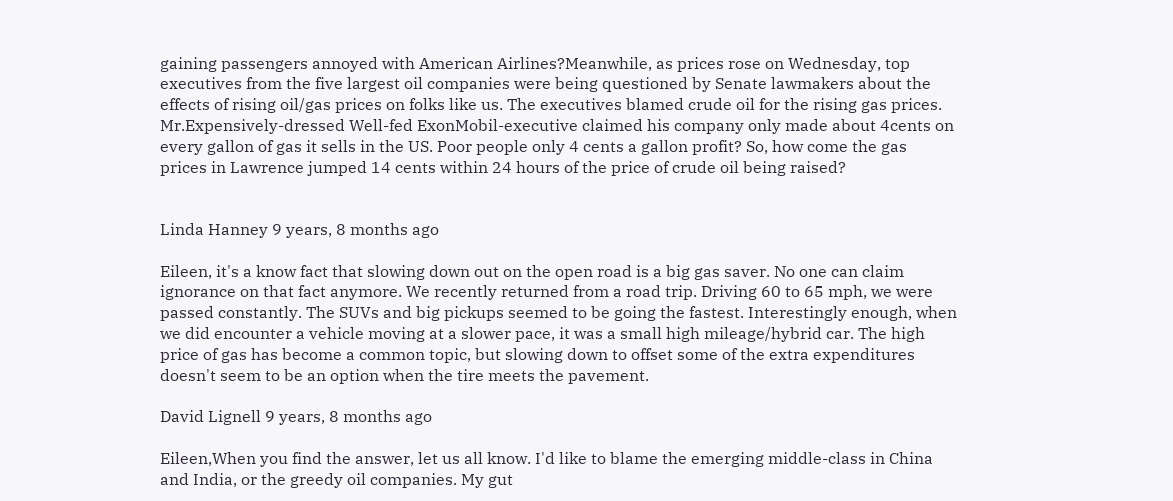gaining passengers annoyed with American Airlines?Meanwhile, as prices rose on Wednesday, top executives from the five largest oil companies were being questioned by Senate lawmakers about the effects of rising oil/gas prices on folks like us. The executives blamed crude oil for the rising gas prices. Mr.Expensively-dressed Well-fed ExonMobil-executive claimed his company only made about 4cents on every gallon of gas it sells in the US. Poor people only 4 cents a gallon profit? So, how come the gas prices in Lawrence jumped 14 cents within 24 hours of the price of crude oil being raised?


Linda Hanney 9 years, 8 months ago

Eileen, it's a know fact that slowing down out on the open road is a big gas saver. No one can claim ignorance on that fact anymore. We recently returned from a road trip. Driving 60 to 65 mph, we were passed constantly. The SUVs and big pickups seemed to be going the fastest. Interestingly enough, when we did encounter a vehicle moving at a slower pace, it was a small high mileage/hybrid car. The high price of gas has become a common topic, but slowing down to offset some of the extra expenditures doesn't seem to be an option when the tire meets the pavement.

David Lignell 9 years, 8 months ago

Eileen,When you find the answer, let us all know. I'd like to blame the emerging middle-class in China and India, or the greedy oil companies. My gut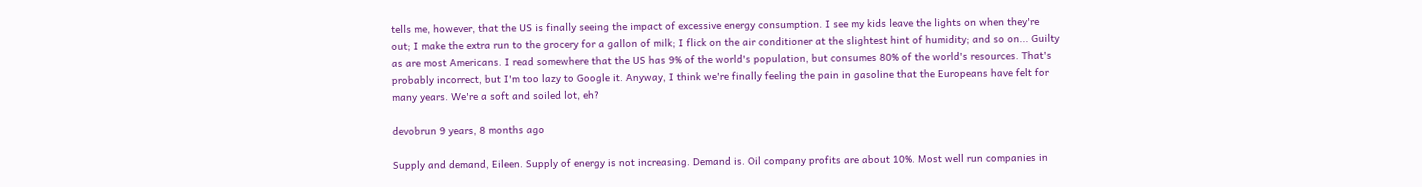tells me, however, that the US is finally seeing the impact of excessive energy consumption. I see my kids leave the lights on when they're out; I make the extra run to the grocery for a gallon of milk; I flick on the air conditioner at the slightest hint of humidity; and so on... Guilty as are most Americans. I read somewhere that the US has 9% of the world's population, but consumes 80% of the world's resources. That's probably incorrect, but I'm too lazy to Google it. Anyway, I think we're finally feeling the pain in gasoline that the Europeans have felt for many years. We're a soft and soiled lot, eh?

devobrun 9 years, 8 months ago

Supply and demand, Eileen. Supply of energy is not increasing. Demand is. Oil company profits are about 10%. Most well run companies in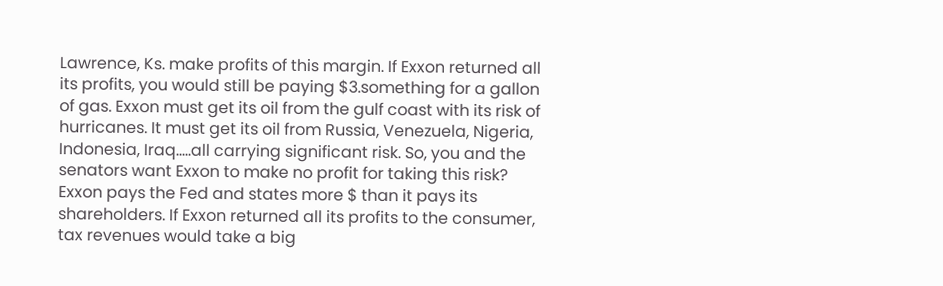Lawrence, Ks. make profits of this margin. If Exxon returned all its profits, you would still be paying $3.something for a gallon of gas. Exxon must get its oil from the gulf coast with its risk of hurricanes. It must get its oil from Russia, Venezuela, Nigeria, Indonesia, Iraq.....all carrying significant risk. So, you and the senators want Exxon to make no profit for taking this risk? Exxon pays the Fed and states more $ than it pays its shareholders. If Exxon returned all its profits to the consumer, tax revenues would take a big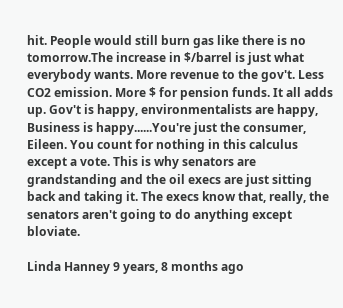hit. People would still burn gas like there is no tomorrow.The increase in $/barrel is just what everybody wants. More revenue to the gov't. Less CO2 emission. More $ for pension funds. It all adds up. Gov't is happy, environmentalists are happy, Business is happy......You're just the consumer, Eileen. You count for nothing in this calculus except a vote. This is why senators are grandstanding and the oil execs are just sitting back and taking it. The execs know that, really, the senators aren't going to do anything except bloviate.

Linda Hanney 9 years, 8 months ago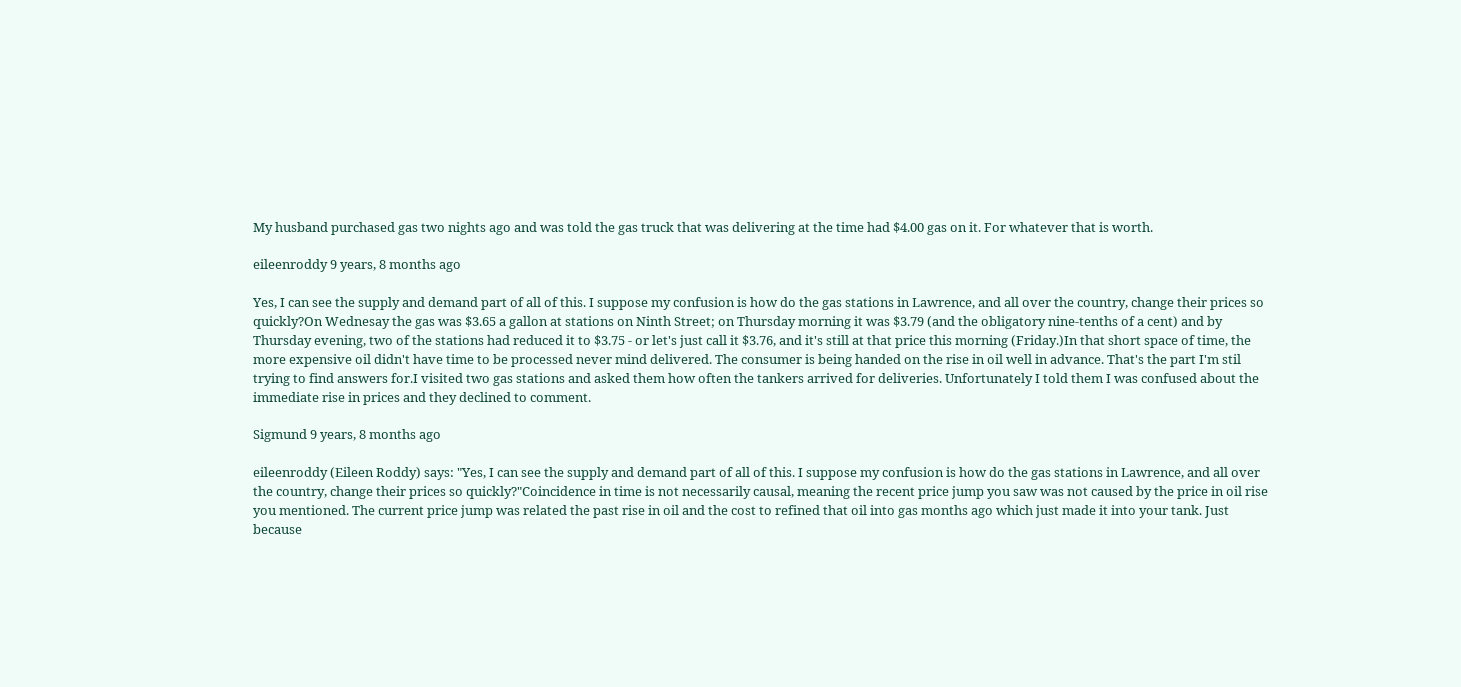My husband purchased gas two nights ago and was told the gas truck that was delivering at the time had $4.00 gas on it. For whatever that is worth.

eileenroddy 9 years, 8 months ago

Yes, I can see the supply and demand part of all of this. I suppose my confusion is how do the gas stations in Lawrence, and all over the country, change their prices so quickly?On Wednesay the gas was $3.65 a gallon at stations on Ninth Street; on Thursday morning it was $3.79 (and the obligatory nine-tenths of a cent) and by Thursday evening, two of the stations had reduced it to $3.75 - or let's just call it $3.76, and it's still at that price this morning (Friday.)In that short space of time, the more expensive oil didn't have time to be processed never mind delivered. The consumer is being handed on the rise in oil well in advance. That's the part I'm stil trying to find answers for.I visited two gas stations and asked them how often the tankers arrived for deliveries. Unfortunately I told them I was confused about the immediate rise in prices and they declined to comment.

Sigmund 9 years, 8 months ago

eileenroddy (Eileen Roddy) says: "Yes, I can see the supply and demand part of all of this. I suppose my confusion is how do the gas stations in Lawrence, and all over the country, change their prices so quickly?"Coincidence in time is not necessarily causal, meaning the recent price jump you saw was not caused by the price in oil rise you mentioned. The current price jump was related the past rise in oil and the cost to refined that oil into gas months ago which just made it into your tank. Just because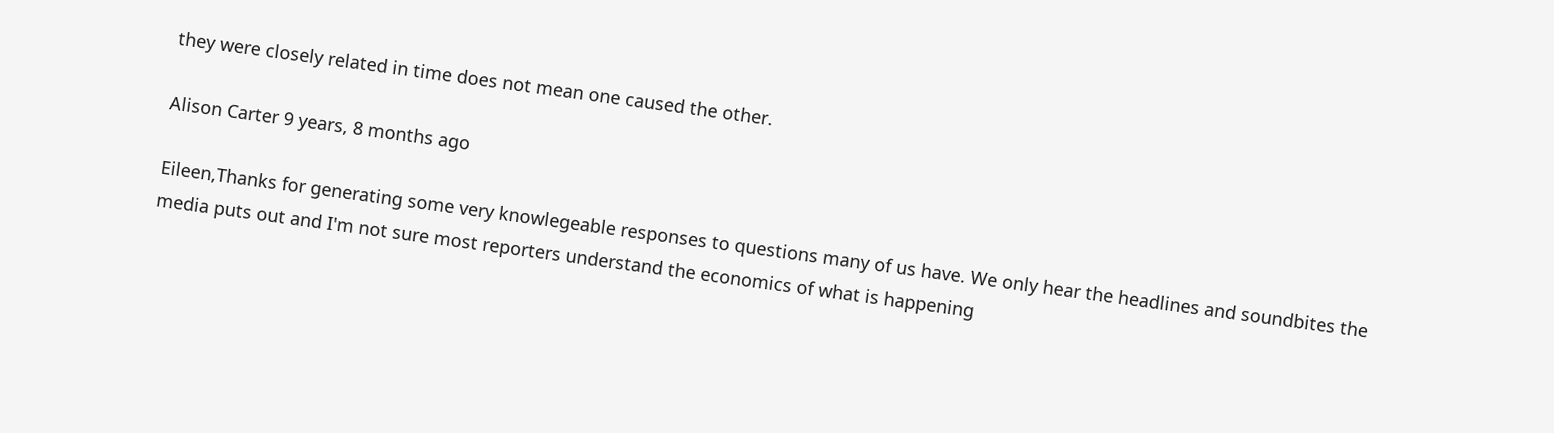they were closely related in time does not mean one caused the other.

Alison Carter 9 years, 8 months ago

Eileen,Thanks for generating some very knowlegeable responses to questions many of us have. We only hear the headlines and soundbites the media puts out and I'm not sure most reporters understand the economics of what is happening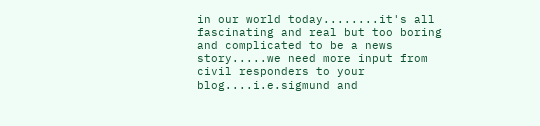in our world today........it's all fascinating and real but too boring and complicated to be a news story.....we need more input from civil responders to your blog....i.e.sigmund and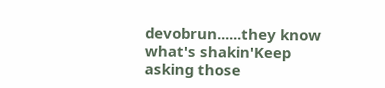devobrun......they know what's shakin'Keep asking those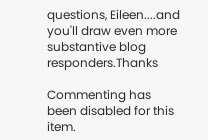questions, Eileen....and you'll draw even more substantive blog responders.Thanks

Commenting has been disabled for this item.